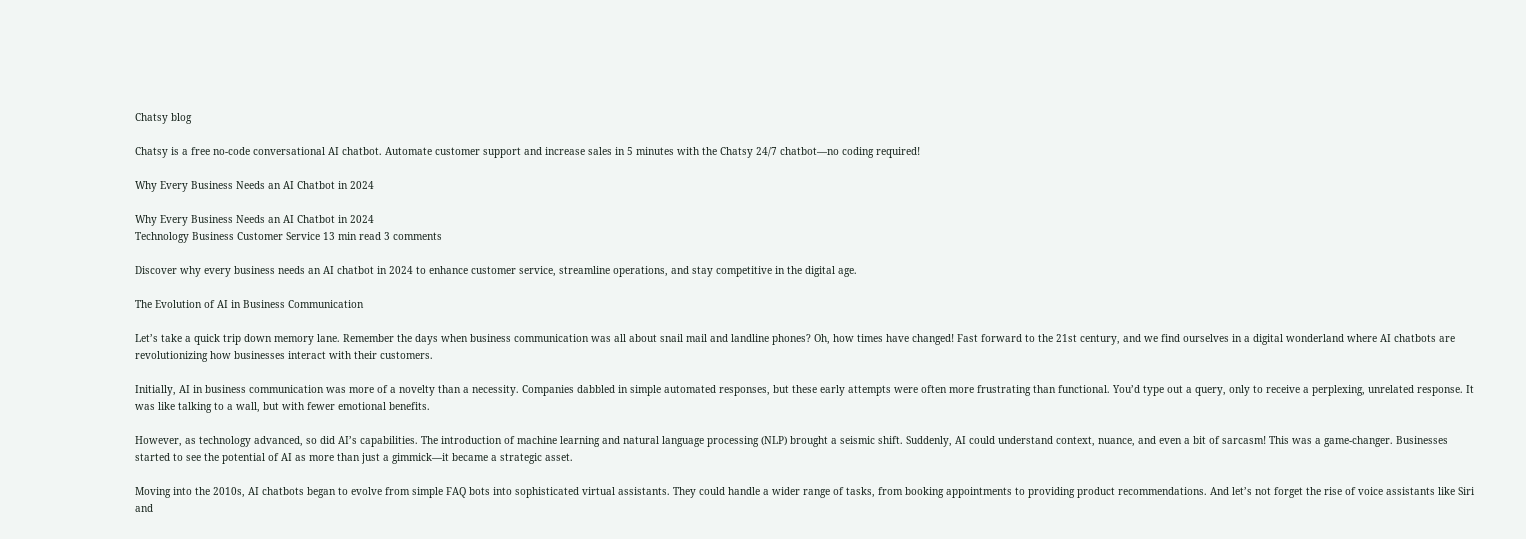Chatsy blog

Chatsy is a free no-code conversational AI chatbot. Automate customer support and increase sales in 5 minutes with the Chatsy 24/7 chatbot—no coding required!

Why Every Business Needs an AI Chatbot in 2024

Why Every Business Needs an AI Chatbot in 2024
Technology Business Customer Service 13 min read 3 comments

Discover why every business needs an AI chatbot in 2024 to enhance customer service, streamline operations, and stay competitive in the digital age.

The Evolution of AI in Business Communication

Let’s take a quick trip down memory lane. Remember the days when business communication was all about snail mail and landline phones? Oh, how times have changed! Fast forward to the 21st century, and we find ourselves in a digital wonderland where AI chatbots are revolutionizing how businesses interact with their customers.

Initially, AI in business communication was more of a novelty than a necessity. Companies dabbled in simple automated responses, but these early attempts were often more frustrating than functional. You’d type out a query, only to receive a perplexing, unrelated response. It was like talking to a wall, but with fewer emotional benefits.

However, as technology advanced, so did AI’s capabilities. The introduction of machine learning and natural language processing (NLP) brought a seismic shift. Suddenly, AI could understand context, nuance, and even a bit of sarcasm! This was a game-changer. Businesses started to see the potential of AI as more than just a gimmick—it became a strategic asset.

Moving into the 2010s, AI chatbots began to evolve from simple FAQ bots into sophisticated virtual assistants. They could handle a wider range of tasks, from booking appointments to providing product recommendations. And let’s not forget the rise of voice assistants like Siri and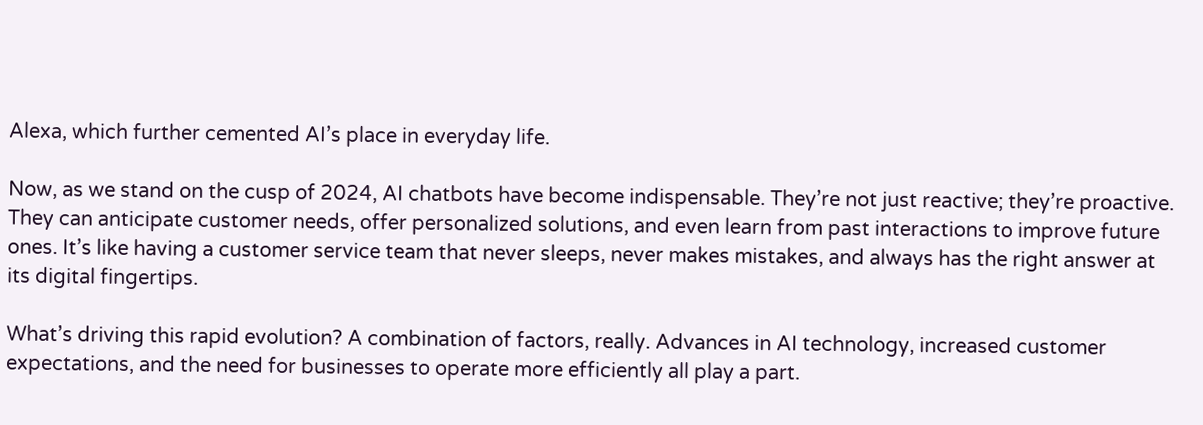Alexa, which further cemented AI’s place in everyday life.

Now, as we stand on the cusp of 2024, AI chatbots have become indispensable. They’re not just reactive; they’re proactive. They can anticipate customer needs, offer personalized solutions, and even learn from past interactions to improve future ones. It’s like having a customer service team that never sleeps, never makes mistakes, and always has the right answer at its digital fingertips.

What’s driving this rapid evolution? A combination of factors, really. Advances in AI technology, increased customer expectations, and the need for businesses to operate more efficiently all play a part.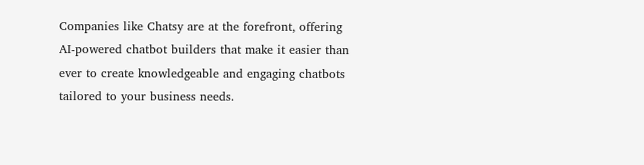Companies like Chatsy are at the forefront, offering AI-powered chatbot builders that make it easier than ever to create knowledgeable and engaging chatbots tailored to your business needs.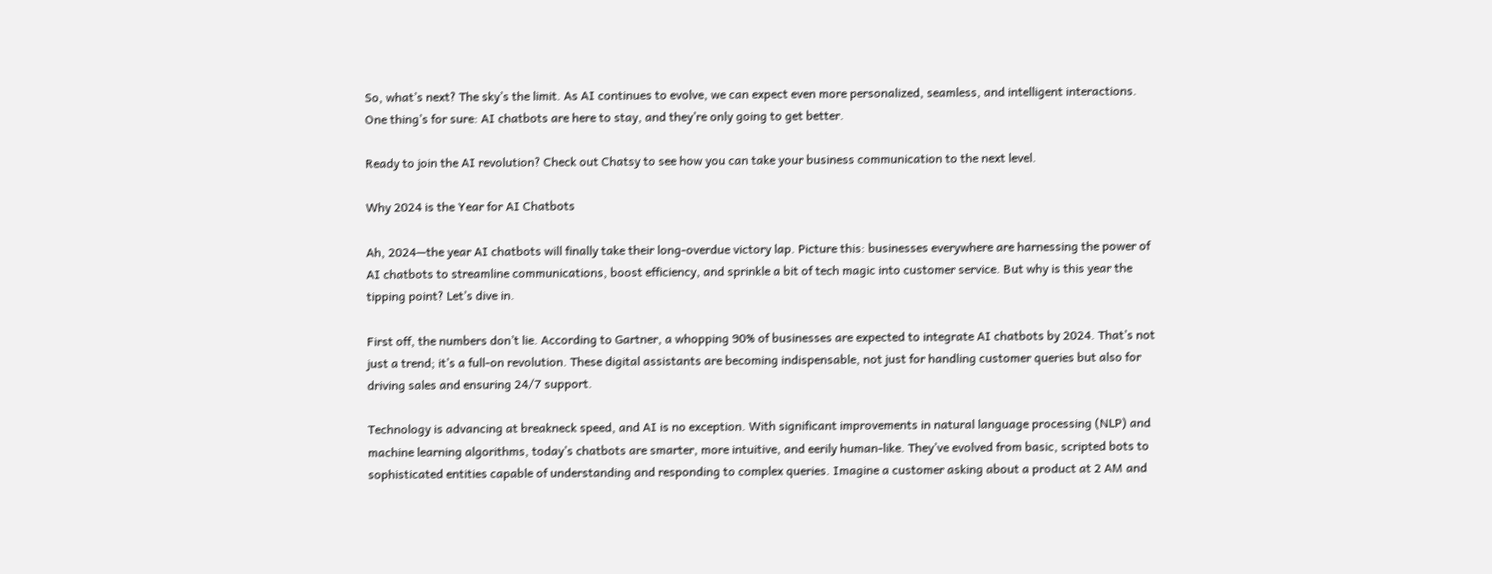So, what’s next? The sky’s the limit. As AI continues to evolve, we can expect even more personalized, seamless, and intelligent interactions. One thing’s for sure: AI chatbots are here to stay, and they’re only going to get better.

Ready to join the AI revolution? Check out Chatsy to see how you can take your business communication to the next level.

Why 2024 is the Year for AI Chatbots

Ah, 2024—the year AI chatbots will finally take their long-overdue victory lap. Picture this: businesses everywhere are harnessing the power of AI chatbots to streamline communications, boost efficiency, and sprinkle a bit of tech magic into customer service. But why is this year the tipping point? Let’s dive in.

First off, the numbers don’t lie. According to Gartner, a whopping 90% of businesses are expected to integrate AI chatbots by 2024. That’s not just a trend; it’s a full-on revolution. These digital assistants are becoming indispensable, not just for handling customer queries but also for driving sales and ensuring 24/7 support.

Technology is advancing at breakneck speed, and AI is no exception. With significant improvements in natural language processing (NLP) and machine learning algorithms, today’s chatbots are smarter, more intuitive, and eerily human-like. They’ve evolved from basic, scripted bots to sophisticated entities capable of understanding and responding to complex queries. Imagine a customer asking about a product at 2 AM and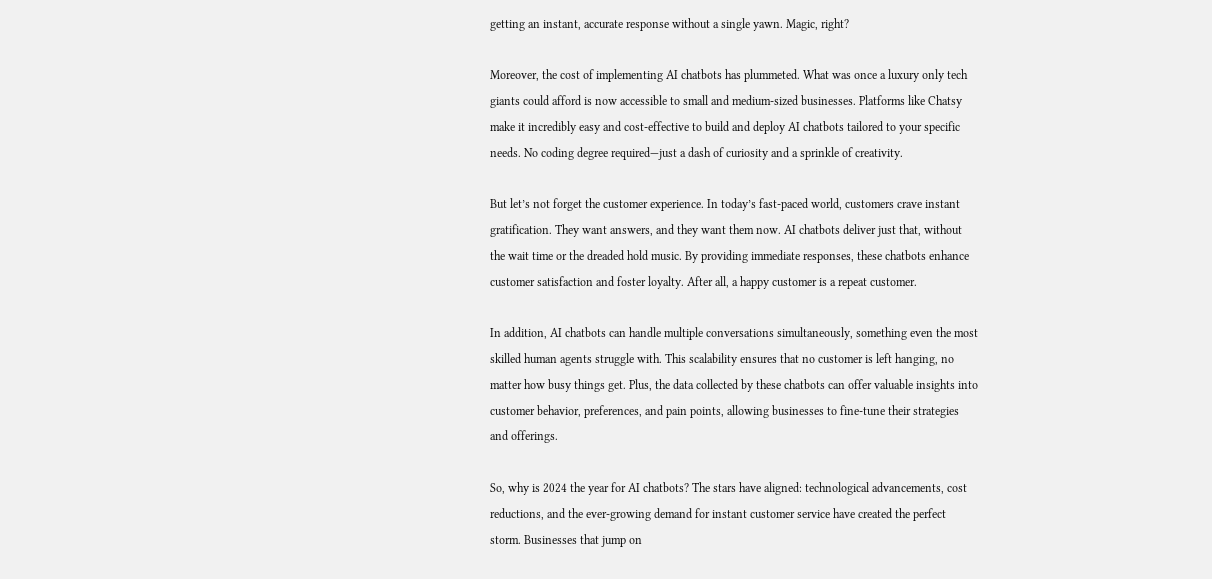getting an instant, accurate response without a single yawn. Magic, right?

Moreover, the cost of implementing AI chatbots has plummeted. What was once a luxury only tech giants could afford is now accessible to small and medium-sized businesses. Platforms like Chatsy make it incredibly easy and cost-effective to build and deploy AI chatbots tailored to your specific needs. No coding degree required—just a dash of curiosity and a sprinkle of creativity.

But let’s not forget the customer experience. In today’s fast-paced world, customers crave instant gratification. They want answers, and they want them now. AI chatbots deliver just that, without the wait time or the dreaded hold music. By providing immediate responses, these chatbots enhance customer satisfaction and foster loyalty. After all, a happy customer is a repeat customer.

In addition, AI chatbots can handle multiple conversations simultaneously, something even the most skilled human agents struggle with. This scalability ensures that no customer is left hanging, no matter how busy things get. Plus, the data collected by these chatbots can offer valuable insights into customer behavior, preferences, and pain points, allowing businesses to fine-tune their strategies and offerings.

So, why is 2024 the year for AI chatbots? The stars have aligned: technological advancements, cost reductions, and the ever-growing demand for instant customer service have created the perfect storm. Businesses that jump on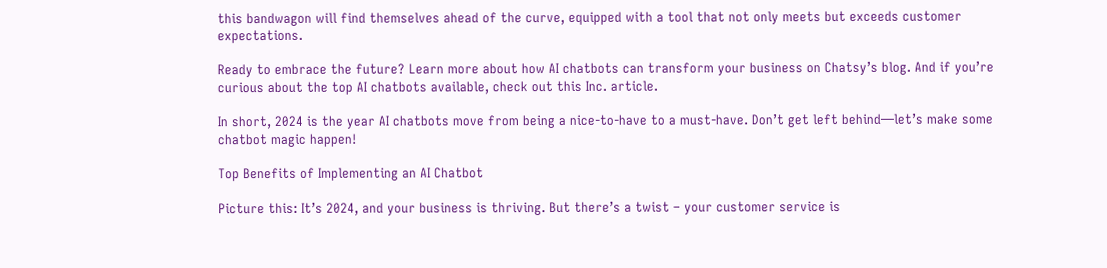this bandwagon will find themselves ahead of the curve, equipped with a tool that not only meets but exceeds customer expectations.

Ready to embrace the future? Learn more about how AI chatbots can transform your business on Chatsy’s blog. And if you’re curious about the top AI chatbots available, check out this Inc. article.

In short, 2024 is the year AI chatbots move from being a nice-to-have to a must-have. Don’t get left behind—let’s make some chatbot magic happen!

Top Benefits of Implementing an AI Chatbot

Picture this: It’s 2024, and your business is thriving. But there’s a twist – your customer service is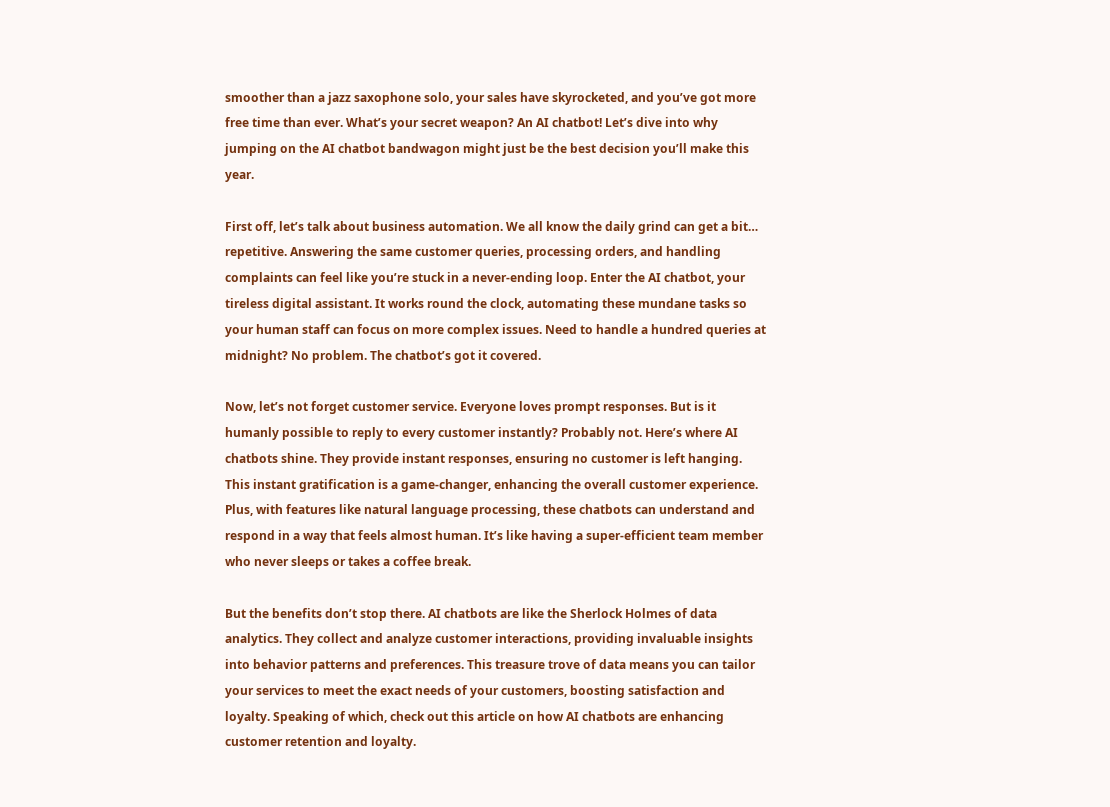smoother than a jazz saxophone solo, your sales have skyrocketed, and you’ve got more free time than ever. What’s your secret weapon? An AI chatbot! Let’s dive into why jumping on the AI chatbot bandwagon might just be the best decision you’ll make this year.

First off, let’s talk about business automation. We all know the daily grind can get a bit… repetitive. Answering the same customer queries, processing orders, and handling complaints can feel like you’re stuck in a never-ending loop. Enter the AI chatbot, your tireless digital assistant. It works round the clock, automating these mundane tasks so your human staff can focus on more complex issues. Need to handle a hundred queries at midnight? No problem. The chatbot’s got it covered.

Now, let’s not forget customer service. Everyone loves prompt responses. But is it humanly possible to reply to every customer instantly? Probably not. Here’s where AI chatbots shine. They provide instant responses, ensuring no customer is left hanging. This instant gratification is a game-changer, enhancing the overall customer experience. Plus, with features like natural language processing, these chatbots can understand and respond in a way that feels almost human. It’s like having a super-efficient team member who never sleeps or takes a coffee break.

But the benefits don’t stop there. AI chatbots are like the Sherlock Holmes of data analytics. They collect and analyze customer interactions, providing invaluable insights into behavior patterns and preferences. This treasure trove of data means you can tailor your services to meet the exact needs of your customers, boosting satisfaction and loyalty. Speaking of which, check out this article on how AI chatbots are enhancing customer retention and loyalty.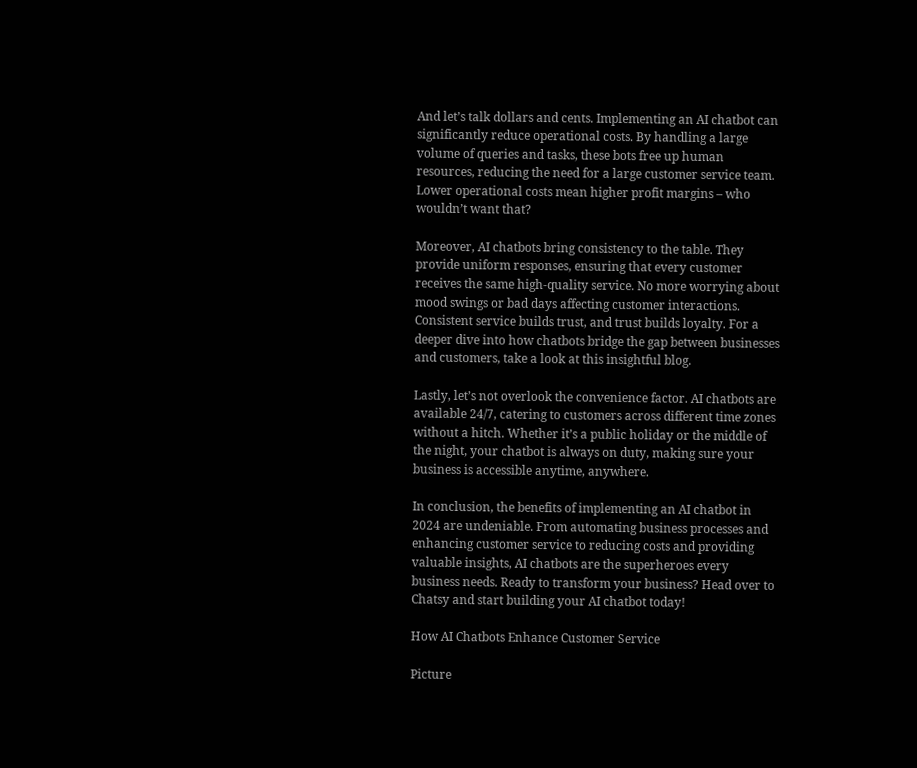And let’s talk dollars and cents. Implementing an AI chatbot can significantly reduce operational costs. By handling a large volume of queries and tasks, these bots free up human resources, reducing the need for a large customer service team. Lower operational costs mean higher profit margins – who wouldn’t want that?

Moreover, AI chatbots bring consistency to the table. They provide uniform responses, ensuring that every customer receives the same high-quality service. No more worrying about mood swings or bad days affecting customer interactions. Consistent service builds trust, and trust builds loyalty. For a deeper dive into how chatbots bridge the gap between businesses and customers, take a look at this insightful blog.

Lastly, let’s not overlook the convenience factor. AI chatbots are available 24/7, catering to customers across different time zones without a hitch. Whether it’s a public holiday or the middle of the night, your chatbot is always on duty, making sure your business is accessible anytime, anywhere.

In conclusion, the benefits of implementing an AI chatbot in 2024 are undeniable. From automating business processes and enhancing customer service to reducing costs and providing valuable insights, AI chatbots are the superheroes every business needs. Ready to transform your business? Head over to Chatsy and start building your AI chatbot today!

How AI Chatbots Enhance Customer Service

Picture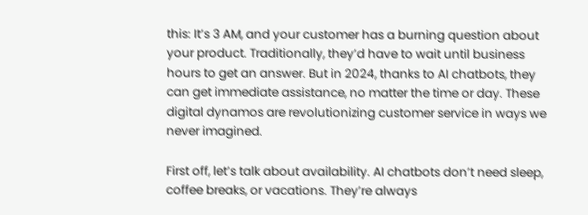this: It’s 3 AM, and your customer has a burning question about your product. Traditionally, they’d have to wait until business hours to get an answer. But in 2024, thanks to AI chatbots, they can get immediate assistance, no matter the time or day. These digital dynamos are revolutionizing customer service in ways we never imagined.

First off, let’s talk about availability. AI chatbots don’t need sleep, coffee breaks, or vacations. They’re always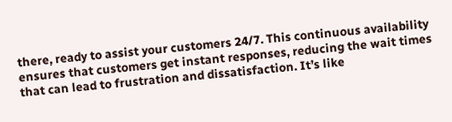there, ready to assist your customers 24/7. This continuous availability ensures that customers get instant responses, reducing the wait times that can lead to frustration and dissatisfaction. It’s like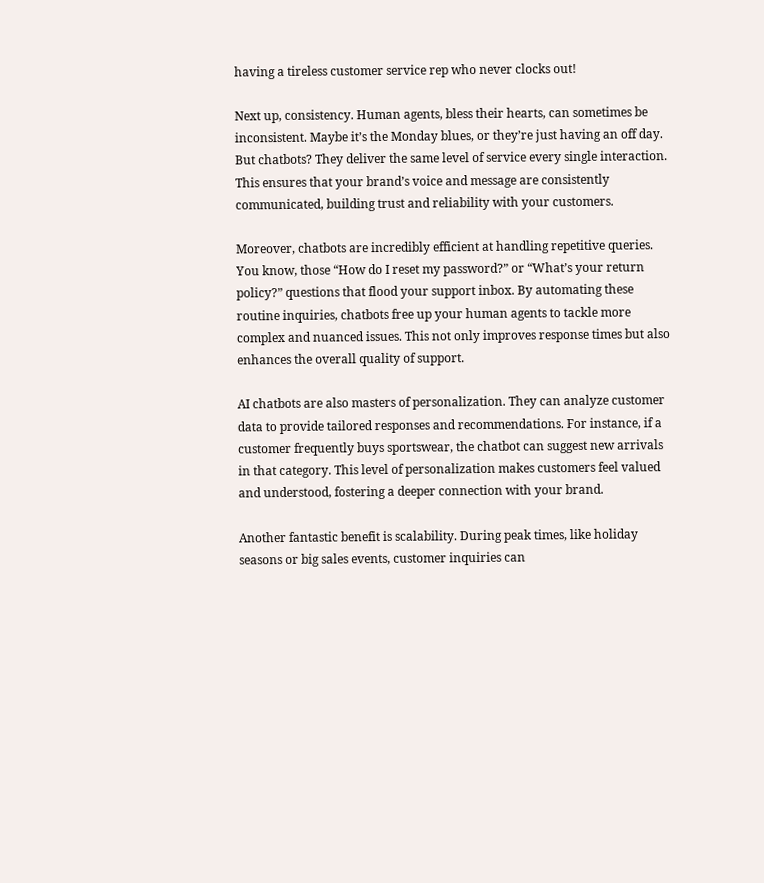having a tireless customer service rep who never clocks out!

Next up, consistency. Human agents, bless their hearts, can sometimes be inconsistent. Maybe it’s the Monday blues, or they’re just having an off day. But chatbots? They deliver the same level of service every single interaction. This ensures that your brand’s voice and message are consistently communicated, building trust and reliability with your customers.

Moreover, chatbots are incredibly efficient at handling repetitive queries. You know, those “How do I reset my password?” or “What’s your return policy?” questions that flood your support inbox. By automating these routine inquiries, chatbots free up your human agents to tackle more complex and nuanced issues. This not only improves response times but also enhances the overall quality of support.

AI chatbots are also masters of personalization. They can analyze customer data to provide tailored responses and recommendations. For instance, if a customer frequently buys sportswear, the chatbot can suggest new arrivals in that category. This level of personalization makes customers feel valued and understood, fostering a deeper connection with your brand.

Another fantastic benefit is scalability. During peak times, like holiday seasons or big sales events, customer inquiries can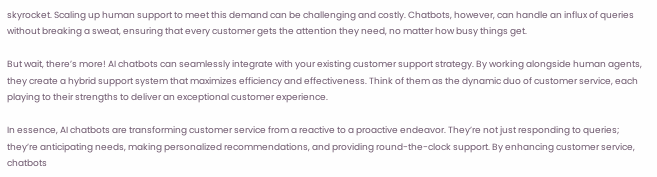skyrocket. Scaling up human support to meet this demand can be challenging and costly. Chatbots, however, can handle an influx of queries without breaking a sweat, ensuring that every customer gets the attention they need, no matter how busy things get.

But wait, there’s more! AI chatbots can seamlessly integrate with your existing customer support strategy. By working alongside human agents, they create a hybrid support system that maximizes efficiency and effectiveness. Think of them as the dynamic duo of customer service, each playing to their strengths to deliver an exceptional customer experience.

In essence, AI chatbots are transforming customer service from a reactive to a proactive endeavor. They’re not just responding to queries; they’re anticipating needs, making personalized recommendations, and providing round-the-clock support. By enhancing customer service, chatbots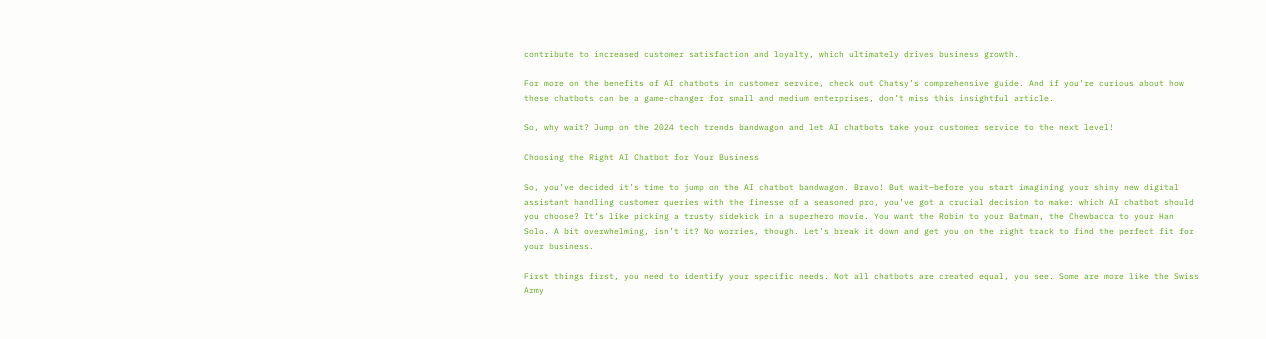contribute to increased customer satisfaction and loyalty, which ultimately drives business growth.

For more on the benefits of AI chatbots in customer service, check out Chatsy’s comprehensive guide. And if you’re curious about how these chatbots can be a game-changer for small and medium enterprises, don’t miss this insightful article.

So, why wait? Jump on the 2024 tech trends bandwagon and let AI chatbots take your customer service to the next level!

Choosing the Right AI Chatbot for Your Business

So, you’ve decided it’s time to jump on the AI chatbot bandwagon. Bravo! But wait—before you start imagining your shiny new digital assistant handling customer queries with the finesse of a seasoned pro, you’ve got a crucial decision to make: which AI chatbot should you choose? It’s like picking a trusty sidekick in a superhero movie. You want the Robin to your Batman, the Chewbacca to your Han Solo. A bit overwhelming, isn’t it? No worries, though. Let’s break it down and get you on the right track to find the perfect fit for your business.

First things first, you need to identify your specific needs. Not all chatbots are created equal, you see. Some are more like the Swiss Army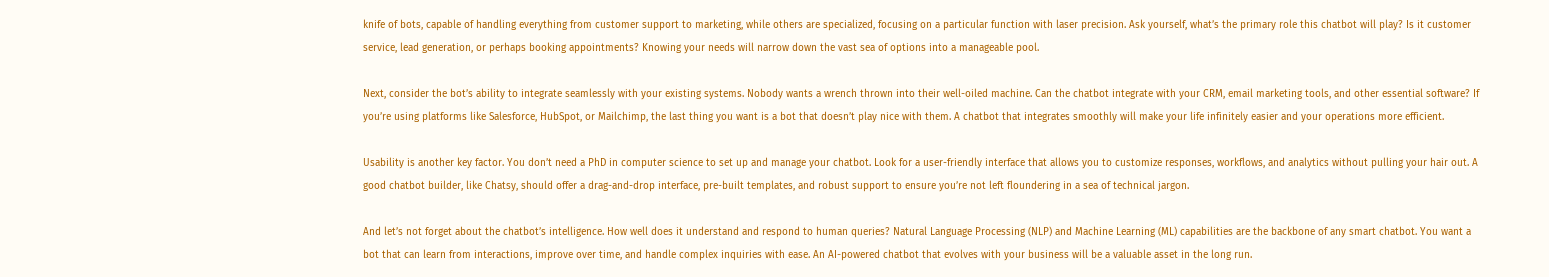knife of bots, capable of handling everything from customer support to marketing, while others are specialized, focusing on a particular function with laser precision. Ask yourself, what’s the primary role this chatbot will play? Is it customer service, lead generation, or perhaps booking appointments? Knowing your needs will narrow down the vast sea of options into a manageable pool.

Next, consider the bot’s ability to integrate seamlessly with your existing systems. Nobody wants a wrench thrown into their well-oiled machine. Can the chatbot integrate with your CRM, email marketing tools, and other essential software? If you’re using platforms like Salesforce, HubSpot, or Mailchimp, the last thing you want is a bot that doesn’t play nice with them. A chatbot that integrates smoothly will make your life infinitely easier and your operations more efficient.

Usability is another key factor. You don’t need a PhD in computer science to set up and manage your chatbot. Look for a user-friendly interface that allows you to customize responses, workflows, and analytics without pulling your hair out. A good chatbot builder, like Chatsy, should offer a drag-and-drop interface, pre-built templates, and robust support to ensure you’re not left floundering in a sea of technical jargon.

And let’s not forget about the chatbot’s intelligence. How well does it understand and respond to human queries? Natural Language Processing (NLP) and Machine Learning (ML) capabilities are the backbone of any smart chatbot. You want a bot that can learn from interactions, improve over time, and handle complex inquiries with ease. An AI-powered chatbot that evolves with your business will be a valuable asset in the long run.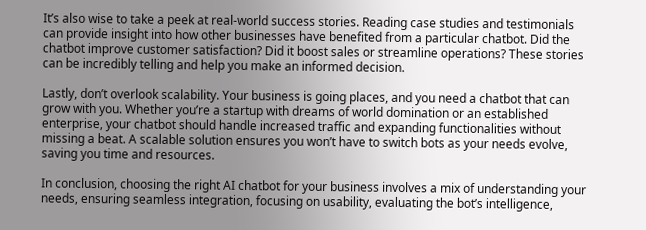It’s also wise to take a peek at real-world success stories. Reading case studies and testimonials can provide insight into how other businesses have benefited from a particular chatbot. Did the chatbot improve customer satisfaction? Did it boost sales or streamline operations? These stories can be incredibly telling and help you make an informed decision.

Lastly, don’t overlook scalability. Your business is going places, and you need a chatbot that can grow with you. Whether you’re a startup with dreams of world domination or an established enterprise, your chatbot should handle increased traffic and expanding functionalities without missing a beat. A scalable solution ensures you won’t have to switch bots as your needs evolve, saving you time and resources.

In conclusion, choosing the right AI chatbot for your business involves a mix of understanding your needs, ensuring seamless integration, focusing on usability, evaluating the bot’s intelligence,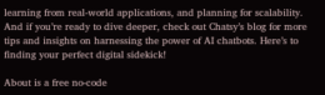learning from real-world applications, and planning for scalability. And if you’re ready to dive deeper, check out Chatsy’s blog for more tips and insights on harnessing the power of AI chatbots. Here’s to finding your perfect digital sidekick!

About is a free no-code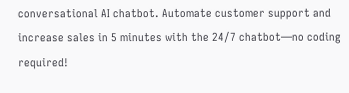conversational AI chatbot. Automate customer support and increase sales in 5 minutes with the 24/7 chatbot—no coding required!